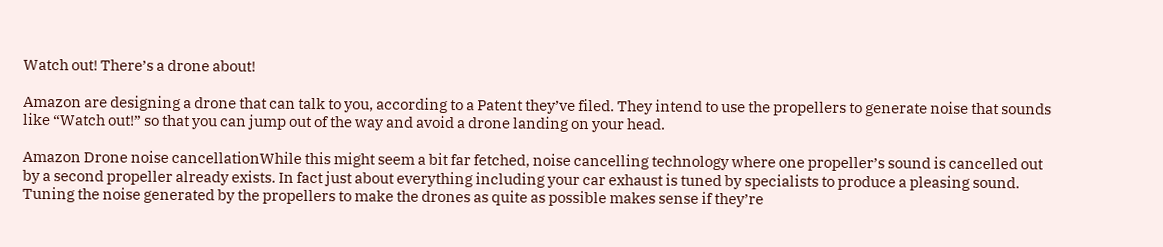Watch out! There’s a drone about!

Amazon are designing a drone that can talk to you, according to a Patent they’ve filed. They intend to use the propellers to generate noise that sounds like “Watch out!” so that you can jump out of the way and avoid a drone landing on your head.

Amazon Drone noise cancellationWhile this might seem a bit far fetched, noise cancelling technology where one propeller’s sound is cancelled out by a second propeller already exists. In fact just about everything including your car exhaust is tuned by specialists to produce a pleasing sound. Tuning the noise generated by the propellers to make the drones as quite as possible makes sense if they’re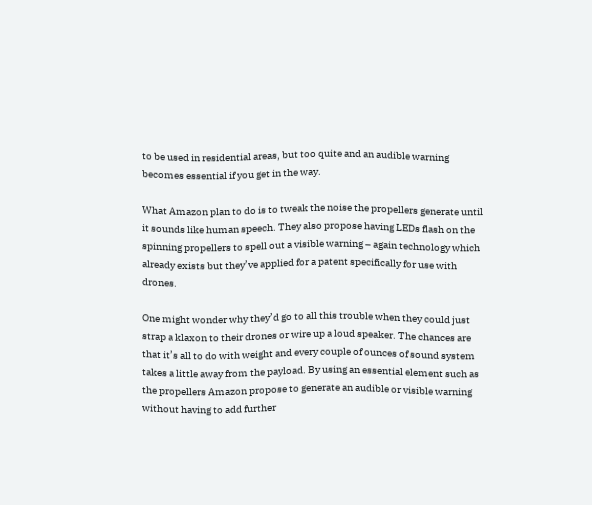to be used in residential areas, but too quite and an audible warning becomes essential if you get in the way.

What Amazon plan to do is to tweak the noise the propellers generate until it sounds like human speech. They also propose having LEDs flash on the spinning propellers to spell out a visible warning – again technology which already exists but they’ve applied for a patent specifically for use with drones.

One might wonder why they’d go to all this trouble when they could just strap a klaxon to their drones or wire up a loud speaker. The chances are that it’s all to do with weight and every couple of ounces of sound system takes a little away from the payload. By using an essential element such as the propellers Amazon propose to generate an audible or visible warning without having to add further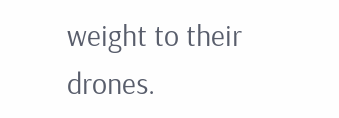weight to their drones.